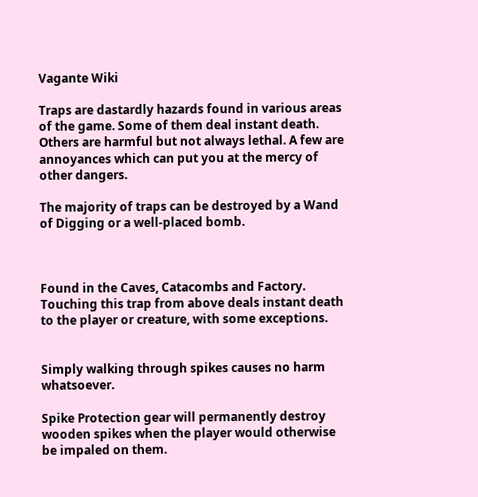Vagante Wiki

Traps are dastardly hazards found in various areas of the game. Some of them deal instant death. Others are harmful but not always lethal. A few are annoyances which can put you at the mercy of other dangers.

The majority of traps can be destroyed by a Wand of Digging or a well-placed bomb.



Found in the Caves, Catacombs and Factory. Touching this trap from above deals instant death to the player or creature, with some exceptions.


Simply walking through spikes causes no harm whatsoever.

Spike Protection gear will permanently destroy wooden spikes when the player would otherwise be impaled on them.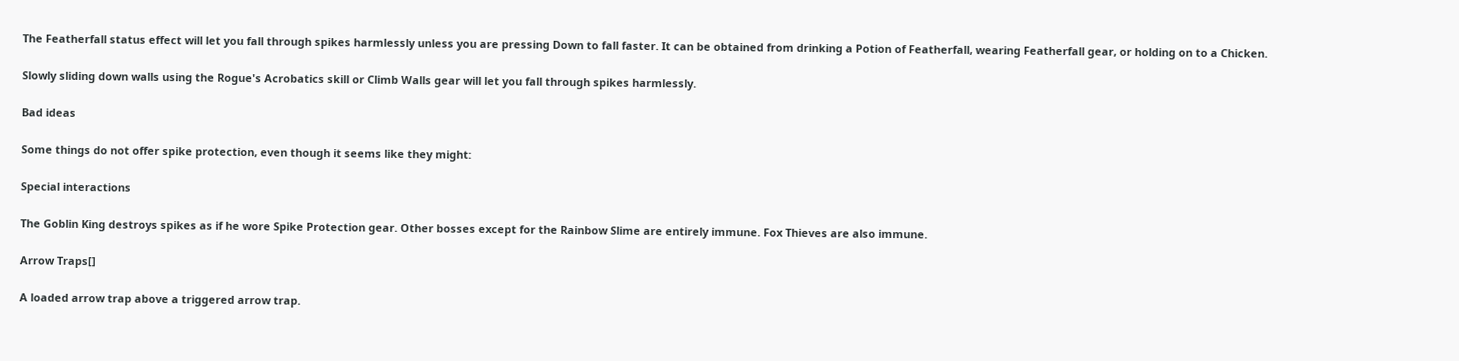The Featherfall status effect will let you fall through spikes harmlessly unless you are pressing Down to fall faster. It can be obtained from drinking a Potion of Featherfall, wearing Featherfall gear, or holding on to a Chicken.

Slowly sliding down walls using the Rogue's Acrobatics skill or Climb Walls gear will let you fall through spikes harmlessly.

Bad ideas

Some things do not offer spike protection, even though it seems like they might:

Special interactions

The Goblin King destroys spikes as if he wore Spike Protection gear. Other bosses except for the Rainbow Slime are entirely immune. Fox Thieves are also immune.

Arrow Traps[]

A loaded arrow trap above a triggered arrow trap.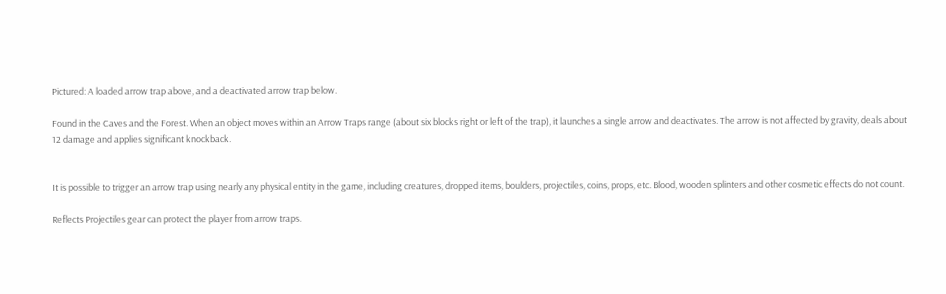Pictured: A loaded arrow trap above, and a deactivated arrow trap below.

Found in the Caves and the Forest. When an object moves within an Arrow Traps range (about six blocks right or left of the trap), it launches a single arrow and deactivates. The arrow is not affected by gravity, deals about 12 damage and applies significant knockback.


It is possible to trigger an arrow trap using nearly any physical entity in the game, including creatures, dropped items, boulders, projectiles, coins, props, etc. Blood, wooden splinters and other cosmetic effects do not count.

Reflects Projectiles gear can protect the player from arrow traps.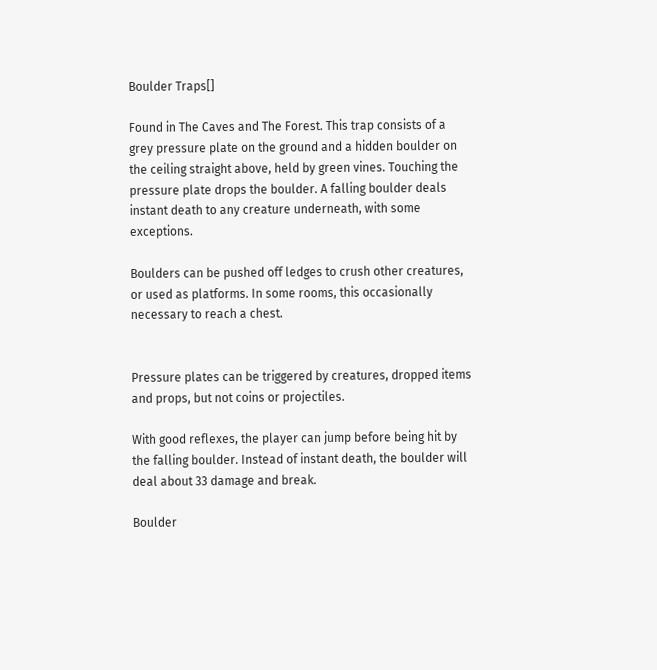Boulder Traps[]

Found in The Caves and The Forest. This trap consists of a grey pressure plate on the ground and a hidden boulder on the ceiling straight above, held by green vines. Touching the pressure plate drops the boulder. A falling boulder deals instant death to any creature underneath, with some exceptions.

Boulders can be pushed off ledges to crush other creatures, or used as platforms. In some rooms, this occasionally necessary to reach a chest.


Pressure plates can be triggered by creatures, dropped items and props, but not coins or projectiles.

With good reflexes, the player can jump before being hit by the falling boulder. Instead of instant death, the boulder will deal about 33 damage and break.

Boulder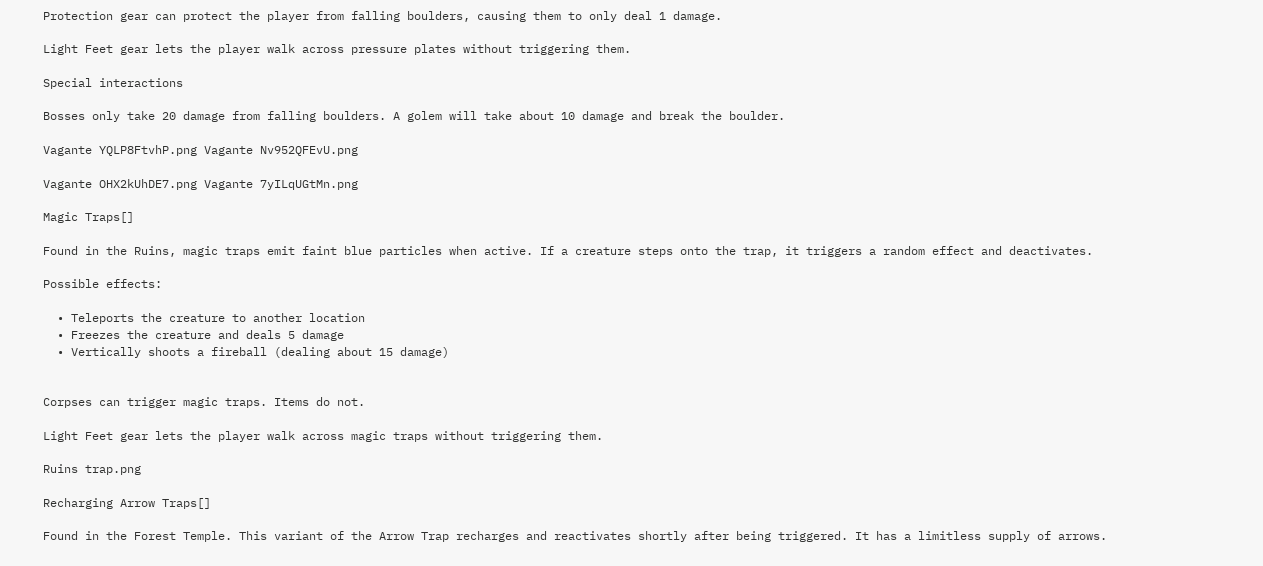Protection gear can protect the player from falling boulders, causing them to only deal 1 damage.

Light Feet gear lets the player walk across pressure plates without triggering them.

Special interactions

Bosses only take 20 damage from falling boulders. A golem will take about 10 damage and break the boulder.

Vagante YQLP8FtvhP.png Vagante Nv952QFEvU.png

Vagante OHX2kUhDE7.png Vagante 7yILqUGtMn.png

Magic Traps[]

Found in the Ruins, magic traps emit faint blue particles when active. If a creature steps onto the trap, it triggers a random effect and deactivates.

Possible effects:

  • Teleports the creature to another location
  • Freezes the creature and deals 5 damage
  • Vertically shoots a fireball (dealing about 15 damage)


Corpses can trigger magic traps. Items do not.

Light Feet gear lets the player walk across magic traps without triggering them.

Ruins trap.png

Recharging Arrow Traps[]

Found in the Forest Temple. This variant of the Arrow Trap recharges and reactivates shortly after being triggered. It has a limitless supply of arrows.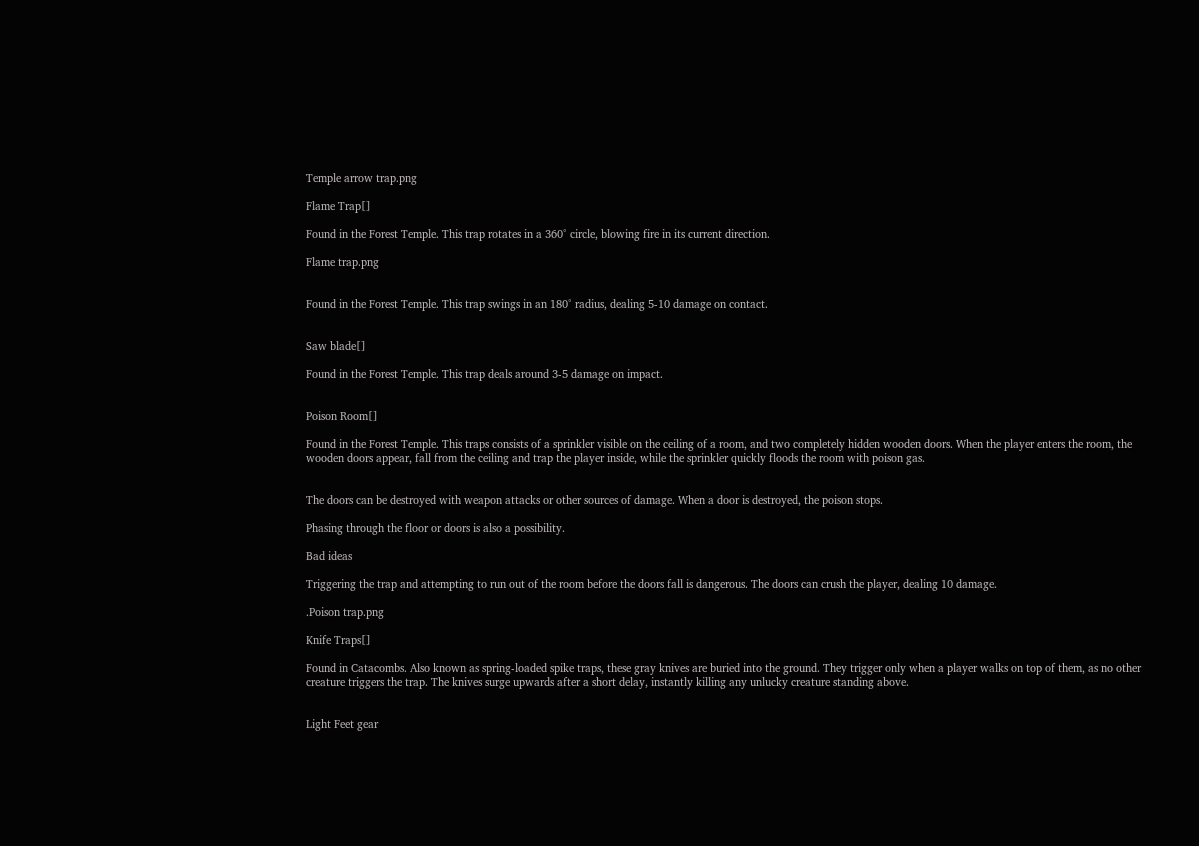Temple arrow trap.png

Flame Trap[]

Found in the Forest Temple. This trap rotates in a 360° circle, blowing fire in its current direction.

Flame trap.png


Found in the Forest Temple. This trap swings in an 180° radius, dealing 5-10 damage on contact.


Saw blade[]

Found in the Forest Temple. This trap deals around 3-5 damage on impact.


Poison Room[]

Found in the Forest Temple. This traps consists of a sprinkler visible on the ceiling of a room, and two completely hidden wooden doors. When the player enters the room, the wooden doors appear, fall from the ceiling and trap the player inside, while the sprinkler quickly floods the room with poison gas.


The doors can be destroyed with weapon attacks or other sources of damage. When a door is destroyed, the poison stops.

Phasing through the floor or doors is also a possibility.

Bad ideas

Triggering the trap and attempting to run out of the room before the doors fall is dangerous. The doors can crush the player, dealing 10 damage.

.Poison trap.png

Knife Traps[]

Found in Catacombs. Also known as spring-loaded spike traps, these gray knives are buried into the ground. They trigger only when a player walks on top of them, as no other creature triggers the trap. The knives surge upwards after a short delay, instantly killing any unlucky creature standing above.


Light Feet gear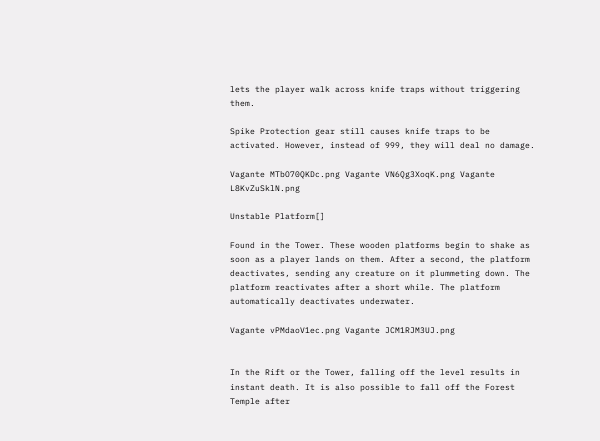lets the player walk across knife traps without triggering them.

Spike Protection gear still causes knife traps to be activated. However, instead of 999, they will deal no damage.

Vagante MTbO70QKDc.png Vagante VN6Qg3XoqK.png Vagante L8KvZuSklN.png

Unstable Platform[]

Found in the Tower. These wooden platforms begin to shake as soon as a player lands on them. After a second, the platform deactivates, sending any creature on it plummeting down. The platform reactivates after a short while. The platform automatically deactivates underwater.

Vagante vPMdaoV1ec.png Vagante JCM1RJM3UJ.png


In the Rift or the Tower, falling off the level results in instant death. It is also possible to fall off the Forest Temple after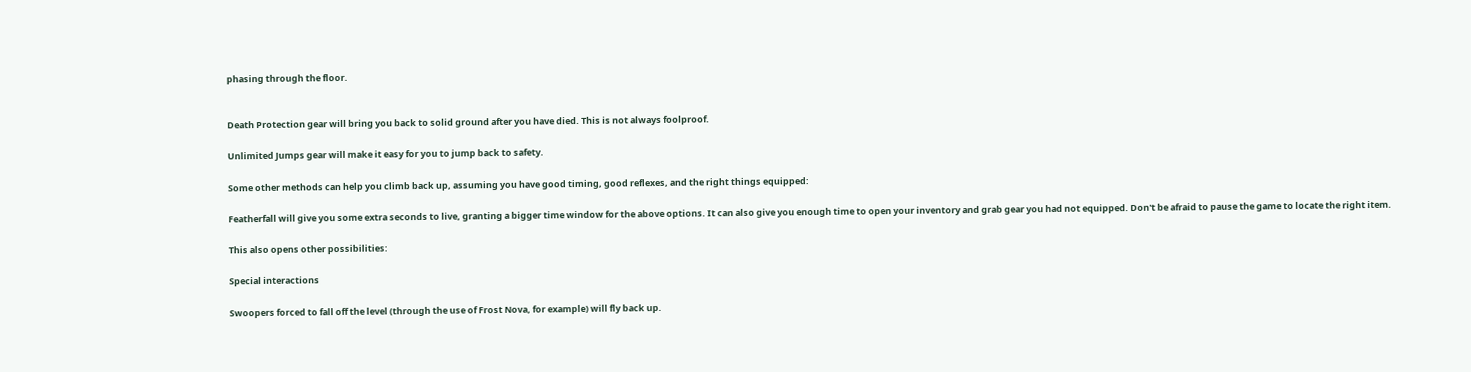phasing through the floor.


Death Protection gear will bring you back to solid ground after you have died. This is not always foolproof.

Unlimited Jumps gear will make it easy for you to jump back to safety.

Some other methods can help you climb back up, assuming you have good timing, good reflexes, and the right things equipped:

Featherfall will give you some extra seconds to live, granting a bigger time window for the above options. It can also give you enough time to open your inventory and grab gear you had not equipped. Don't be afraid to pause the game to locate the right item.

This also opens other possibilities:

Special interactions

Swoopers forced to fall off the level (through the use of Frost Nova, for example) will fly back up.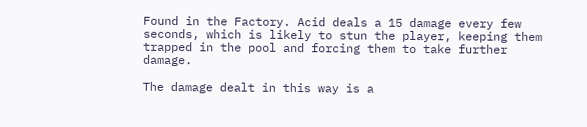Found in the Factory. Acid deals a 15 damage every few seconds, which is likely to stun the player, keeping them trapped in the pool and forcing them to take further damage.

The damage dealt in this way is a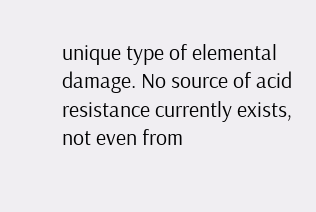unique type of elemental damage. No source of acid resistance currently exists, not even from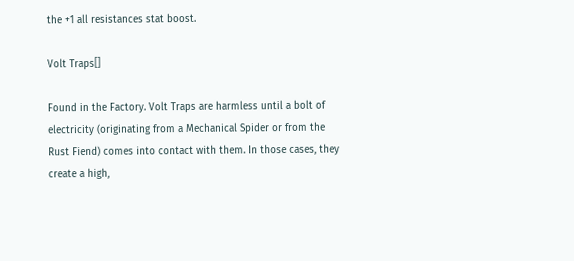the +1 all resistances stat boost.

Volt Traps[]

Found in the Factory. Volt Traps are harmless until a bolt of electricity (originating from a Mechanical Spider or from the Rust Fiend) comes into contact with them. In those cases, they create a high,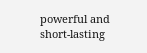powerful and short-lasting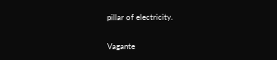pillar of electricity.

Vagante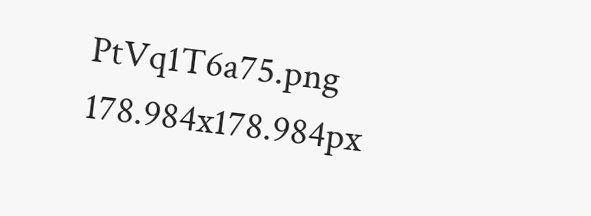PtVq1T6a75.png 178.984x178.984px